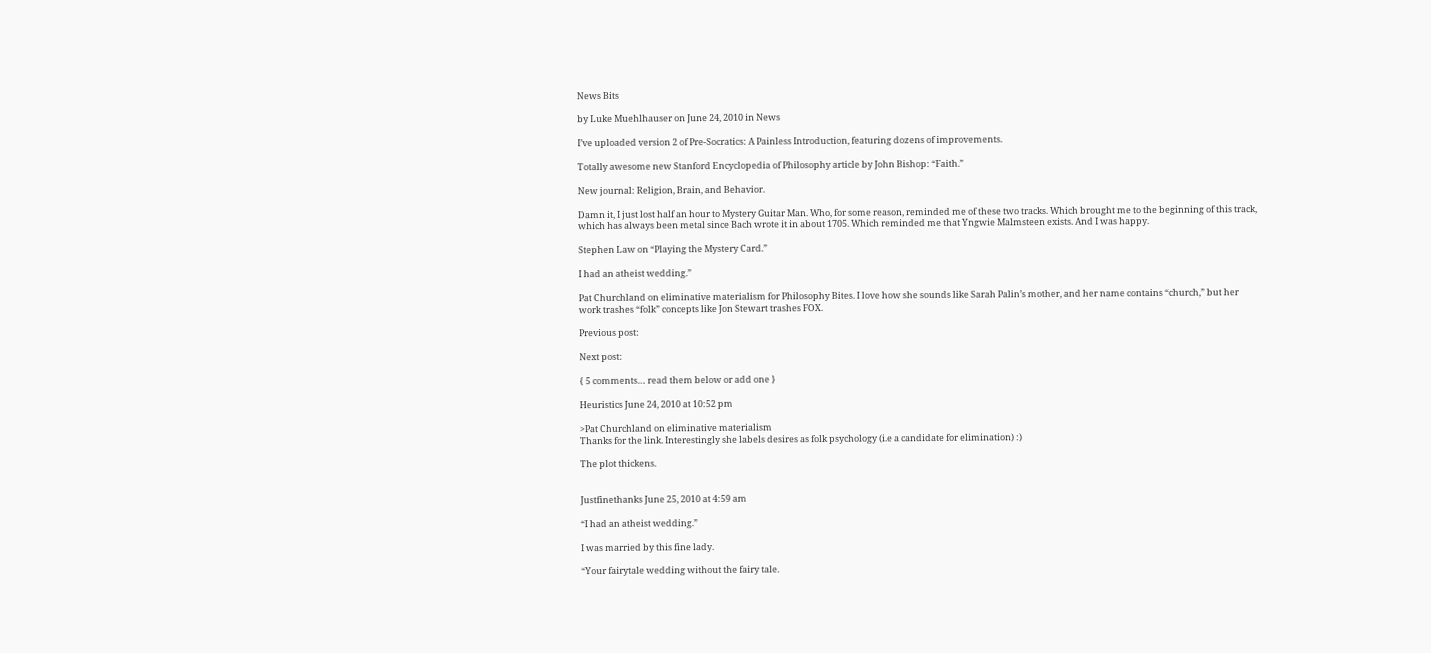News Bits

by Luke Muehlhauser on June 24, 2010 in News

I’ve uploaded version 2 of Pre-Socratics: A Painless Introduction, featuring dozens of improvements.

Totally awesome new Stanford Encyclopedia of Philosophy article by John Bishop: “Faith.”

New journal: Religion, Brain, and Behavior.

Damn it, I just lost half an hour to Mystery Guitar Man. Who, for some reason, reminded me of these two tracks. Which brought me to the beginning of this track, which has always been metal since Bach wrote it in about 1705. Which reminded me that Yngwie Malmsteen exists. And I was happy.

Stephen Law on “Playing the Mystery Card.”

I had an atheist wedding.”

Pat Churchland on eliminative materialism for Philosophy Bites. I love how she sounds like Sarah Palin’s mother, and her name contains “church,” but her work trashes “folk” concepts like Jon Stewart trashes FOX.

Previous post:

Next post:

{ 5 comments… read them below or add one }

Heuristics June 24, 2010 at 10:52 pm

>Pat Churchland on eliminative materialism
Thanks for the link. Interestingly she labels desires as folk psychology (i.e a candidate for elimination) :)

The plot thickens.


Justfinethanks June 25, 2010 at 4:59 am

“I had an atheist wedding.”

I was married by this fine lady.

“Your fairytale wedding without the fairy tale.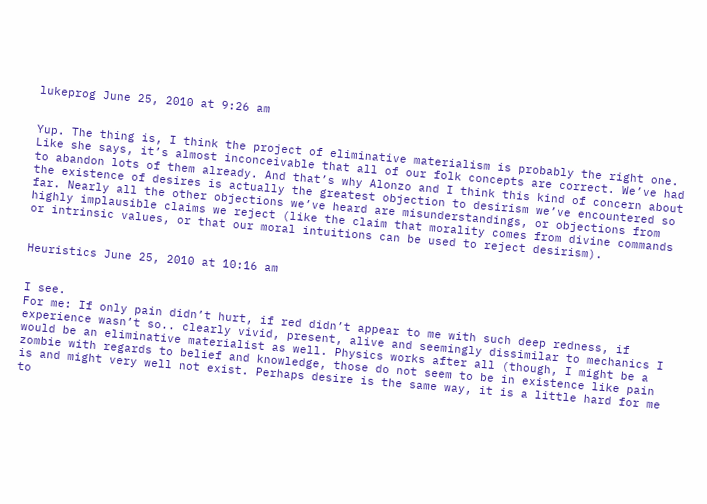lukeprog June 25, 2010 at 9:26 am


Yup. The thing is, I think the project of eliminative materialism is probably the right one. Like she says, it’s almost inconceivable that all of our folk concepts are correct. We’ve had to abandon lots of them already. And that’s why Alonzo and I think this kind of concern about the existence of desires is actually the greatest objection to desirism we’ve encountered so far. Nearly all the other objections we’ve heard are misunderstandings, or objections from highly implausible claims we reject (like the claim that morality comes from divine commands or intrinsic values, or that our moral intuitions can be used to reject desirism).


Heuristics June 25, 2010 at 10:16 am


I see.
For me: If only pain didn’t hurt, if red didn’t appear to me with such deep redness, if experience wasn’t so.. clearly vivid, present, alive and seemingly dissimilar to mechanics I would be an eliminative materialist as well. Physics works after all (though, I might be a zombie with regards to belief and knowledge, those do not seem to be in existence like pain is and might very well not exist. Perhaps desire is the same way, it is a little hard for me to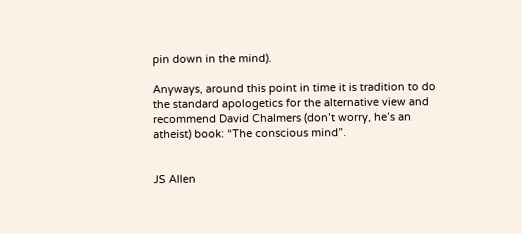pin down in the mind).

Anyways, around this point in time it is tradition to do the standard apologetics for the alternative view and recommend David Chalmers (don’t worry, he’s an atheist) book: “The conscious mind”.


JS Allen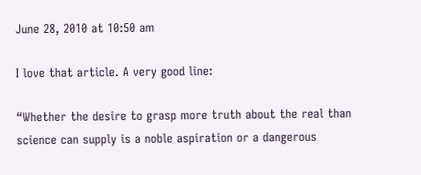June 28, 2010 at 10:50 am

I love that article. A very good line:

“Whether the desire to grasp more truth about the real than science can supply is a noble aspiration or a dangerous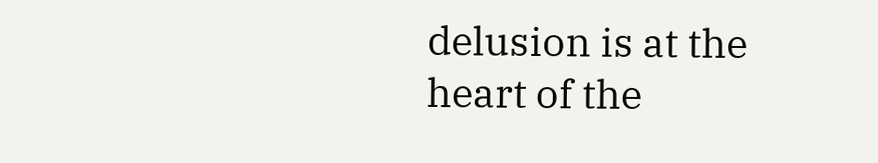delusion is at the heart of the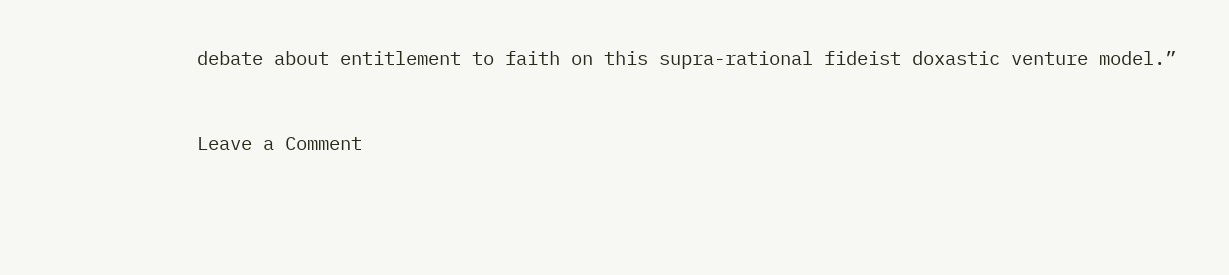debate about entitlement to faith on this supra-rational fideist doxastic venture model.”


Leave a Comment